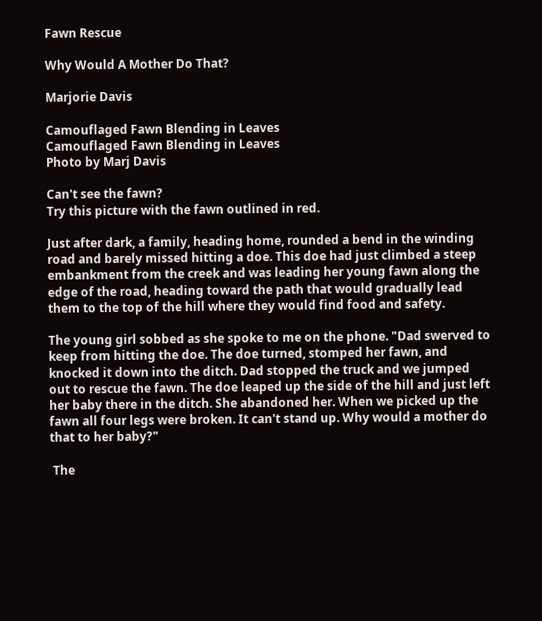Fawn Rescue

Why Would A Mother Do That?

Marjorie Davis

Camouflaged Fawn Blending in Leaves
Camouflaged Fawn Blending in Leaves
Photo by Marj Davis

Can't see the fawn?
Try this picture with the fawn outlined in red.

Just after dark, a family, heading home, rounded a bend in the winding road and barely missed hitting a doe. This doe had just climbed a steep embankment from the creek and was leading her young fawn along the edge of the road, heading toward the path that would gradually lead them to the top of the hill where they would find food and safety.

The young girl sobbed as she spoke to me on the phone. "Dad swerved to keep from hitting the doe. The doe turned, stomped her fawn, and knocked it down into the ditch. Dad stopped the truck and we jumped out to rescue the fawn. The doe leaped up the side of the hill and just left her baby there in the ditch. She abandoned her. When we picked up the fawn all four legs were broken. It can't stand up. Why would a mother do that to her baby?"

 The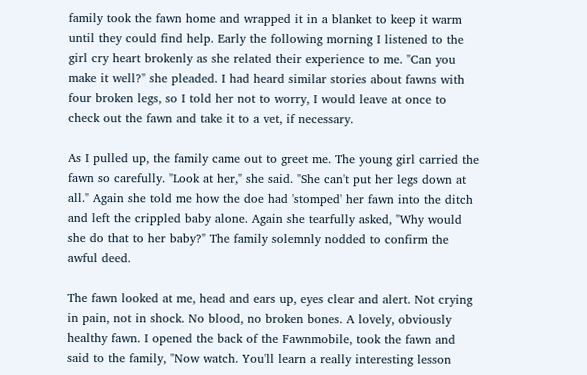family took the fawn home and wrapped it in a blanket to keep it warm until they could find help. Early the following morning I listened to the girl cry heart brokenly as she related their experience to me. "Can you make it well?" she pleaded. I had heard similar stories about fawns with four broken legs, so I told her not to worry, I would leave at once to check out the fawn and take it to a vet, if necessary.

As I pulled up, the family came out to greet me. The young girl carried the fawn so carefully. "Look at her," she said. "She can't put her legs down at all." Again she told me how the doe had 'stomped' her fawn into the ditch and left the crippled baby alone. Again she tearfully asked, "Why would she do that to her baby?" The family solemnly nodded to confirm the awful deed.

The fawn looked at me, head and ears up, eyes clear and alert. Not crying in pain, not in shock. No blood, no broken bones. A lovely, obviously healthy fawn. I opened the back of the Fawnmobile, took the fawn and said to the family, "Now watch. You'll learn a really interesting lesson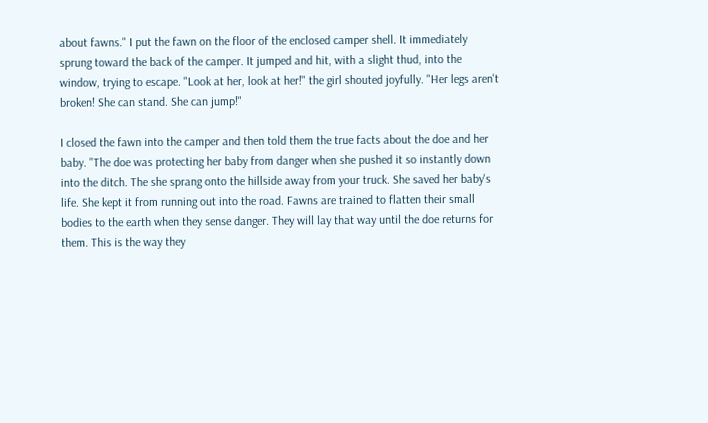about fawns." I put the fawn on the floor of the enclosed camper shell. It immediately sprung toward the back of the camper. It jumped and hit, with a slight thud, into the window, trying to escape. "Look at her, look at her!" the girl shouted joyfully. "Her legs aren't broken! She can stand. She can jump!"

I closed the fawn into the camper and then told them the true facts about the doe and her baby. "The doe was protecting her baby from danger when she pushed it so instantly down into the ditch. The she sprang onto the hillside away from your truck. She saved her baby's life. She kept it from running out into the road. Fawns are trained to flatten their small bodies to the earth when they sense danger. They will lay that way until the doe returns for them. This is the way they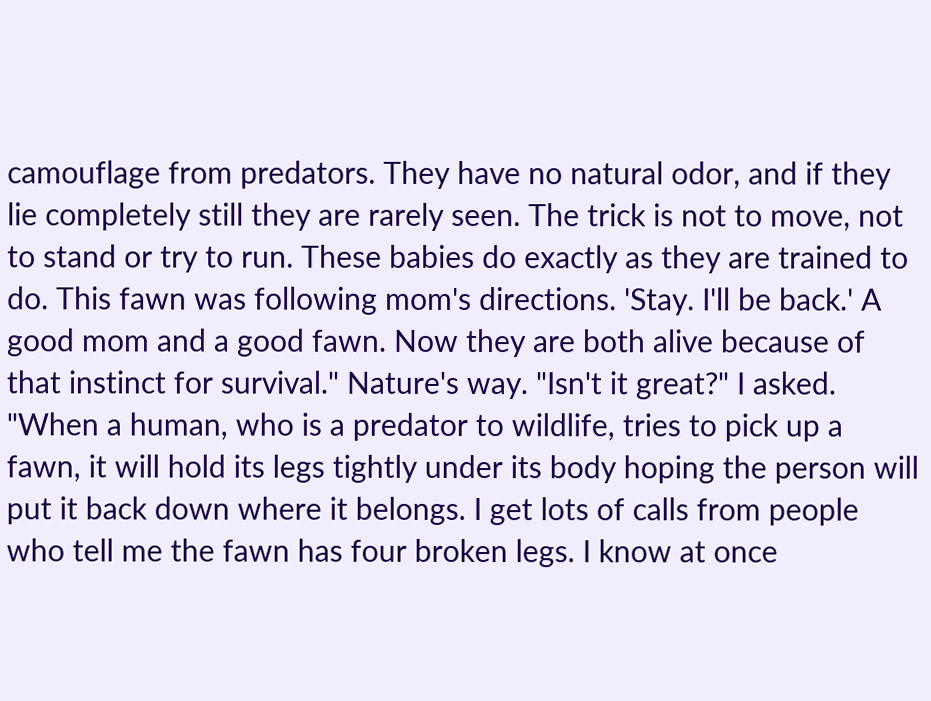camouflage from predators. They have no natural odor, and if they lie completely still they are rarely seen. The trick is not to move, not to stand or try to run. These babies do exactly as they are trained to do. This fawn was following mom's directions. 'Stay. I'll be back.' A good mom and a good fawn. Now they are both alive because of that instinct for survival." Nature's way. "Isn't it great?" I asked. "When a human, who is a predator to wildlife, tries to pick up a fawn, it will hold its legs tightly under its body hoping the person will put it back down where it belongs. I get lots of calls from people who tell me the fawn has four broken legs. I know at once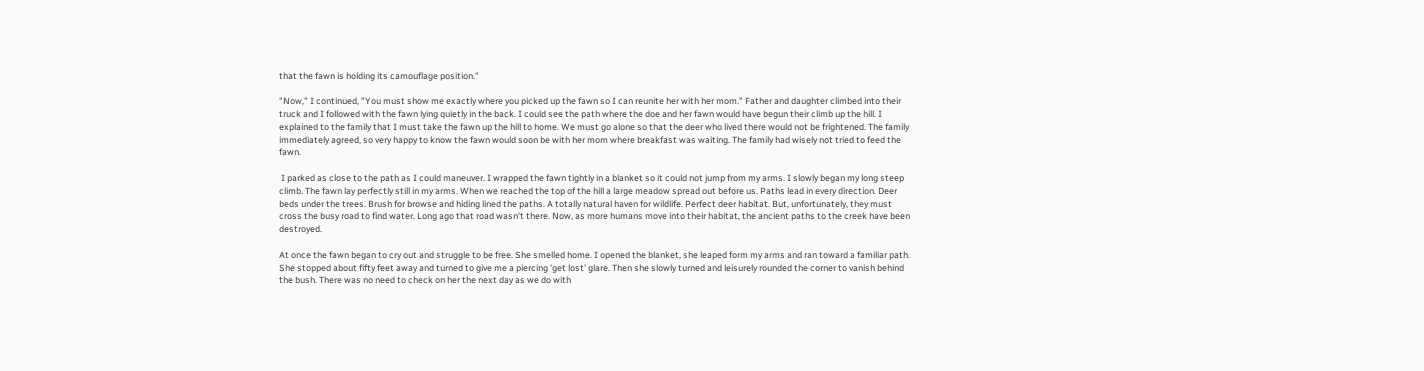that the fawn is holding its camouflage position."

"Now," I continued, "You must show me exactly where you picked up the fawn so I can reunite her with her mom." Father and daughter climbed into their truck and I followed with the fawn lying quietly in the back. I could see the path where the doe and her fawn would have begun their climb up the hill. I explained to the family that I must take the fawn up the hill to home. We must go alone so that the deer who lived there would not be frightened. The family immediately agreed, so very happy to know the fawn would soon be with her mom where breakfast was waiting. The family had wisely not tried to feed the fawn.

 I parked as close to the path as I could maneuver. I wrapped the fawn tightly in a blanket so it could not jump from my arms. I slowly began my long steep climb. The fawn lay perfectly still in my arms. When we reached the top of the hill a large meadow spread out before us. Paths lead in every direction. Deer beds under the trees. Brush for browse and hiding lined the paths. A totally natural haven for wildlife. Perfect deer habitat. But, unfortunately, they must cross the busy road to find water. Long ago that road wasn't there. Now, as more humans move into their habitat, the ancient paths to the creek have been destroyed.

At once the fawn began to cry out and struggle to be free. She smelled home. I opened the blanket, she leaped form my arms and ran toward a familiar path. She stopped about fifty feet away and turned to give me a piercing 'get lost' glare. Then she slowly turned and leisurely rounded the corner to vanish behind the bush. There was no need to check on her the next day as we do with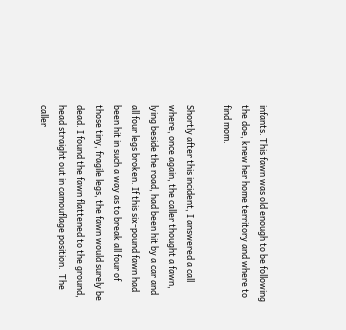infants. This fawn was old enough to be following the doe, knew her home territory and where to find mom.

Shortly after this incident, I answered a call where, once again, the caller thought a fawn, lying beside the road, had been hit by a car and all four legs broken. If this six-pound fawn had been hit in such a way as to break all four of those tiny, fragile legs, the fawn would surely be dead. I found the fawn flattened to the ground, head straight out in camouflage position.  The caller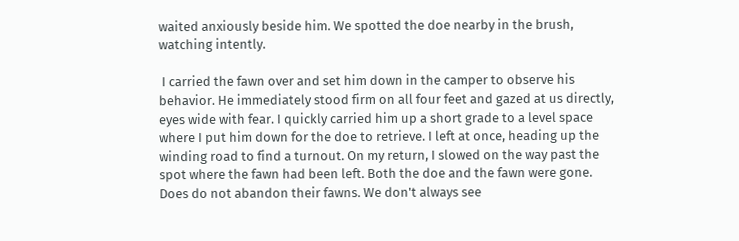waited anxiously beside him. We spotted the doe nearby in the brush, watching intently.

 I carried the fawn over and set him down in the camper to observe his behavior. He immediately stood firm on all four feet and gazed at us directly, eyes wide with fear. I quickly carried him up a short grade to a level space where I put him down for the doe to retrieve. I left at once, heading up the winding road to find a turnout. On my return, I slowed on the way past the spot where the fawn had been left. Both the doe and the fawn were gone. Does do not abandon their fawns. We don't always see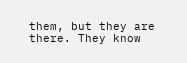them, but they are there. They know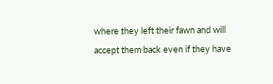where they left their fawn and will accept them back even if they have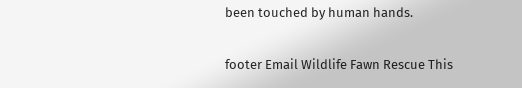been touched by human hands.

footer Email Wildlife Fawn Rescue This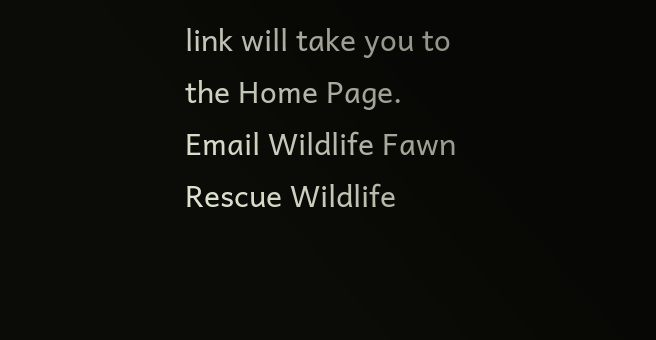link will take you to the Home Page. Email Wildlife Fawn Rescue Wildlife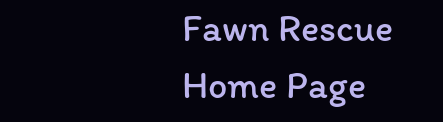Fawn Rescue Home Page